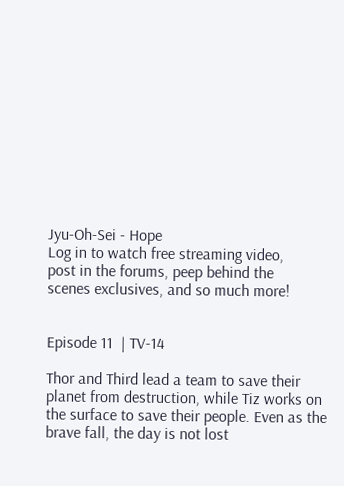Jyu-Oh-Sei - Hope
Log in to watch free streaming video,
post in the forums, peep behind the
scenes exclusives, and so much more!


Episode 11  | TV-14

Thor and Third lead a team to save their planet from destruction, while Tiz works on the surface to save their people. Even as the brave fall, the day is not lost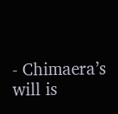- Chimaera’s will is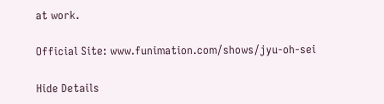at work.

Official Site: www.funimation.com/shows/jyu-oh-sei

Hide Details